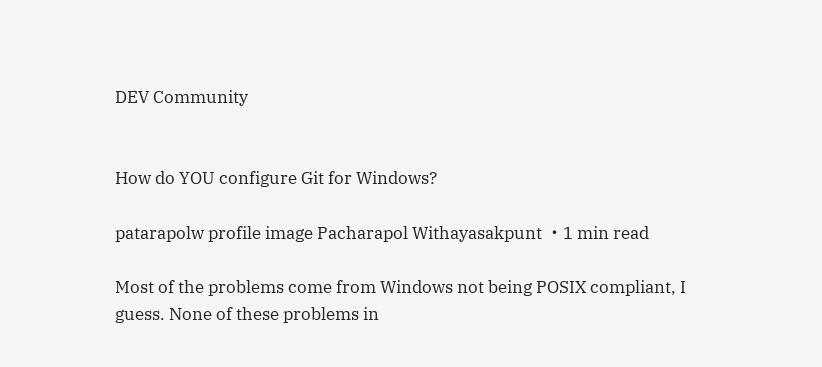DEV Community


How do YOU configure Git for Windows?

patarapolw profile image Pacharapol Withayasakpunt ・1 min read

Most of the problems come from Windows not being POSIX compliant, I guess. None of these problems in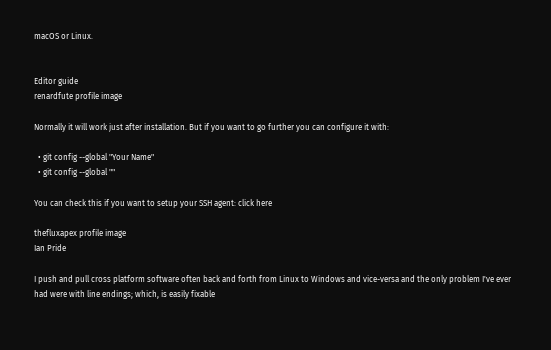macOS or Linux.


Editor guide
renardfute profile image

Normally it will work just after installation. But if you want to go further you can configure it with:

  • git config --global "Your Name"
  • git config --global ""

You can check this if you want to setup your SSH agent: click here

thefluxapex profile image
Ian Pride

I push and pull cross platform software often back and forth from Linux to Windows and vice-versa and the only problem I've ever had were with line endings; which, is easily fixable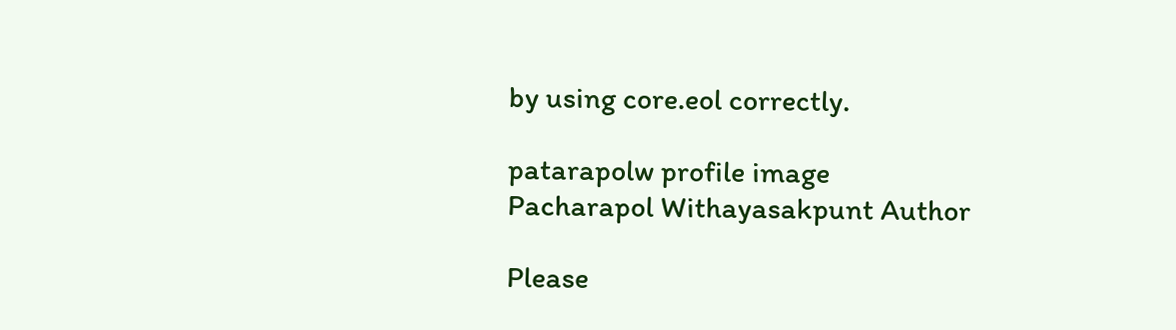by using core.eol correctly.

patarapolw profile image
Pacharapol Withayasakpunt Author

Please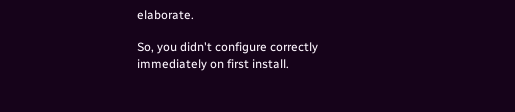elaborate.

So, you didn't configure correctly immediately on first install.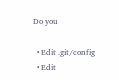Do you

  • Edit .git/config
  • Edit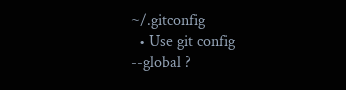~/.gitconfig
  • Use git config --global ?